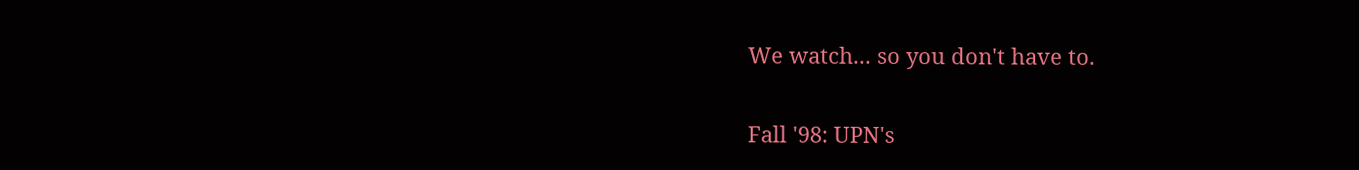We watch... so you don't have to.

Fall '98: UPN's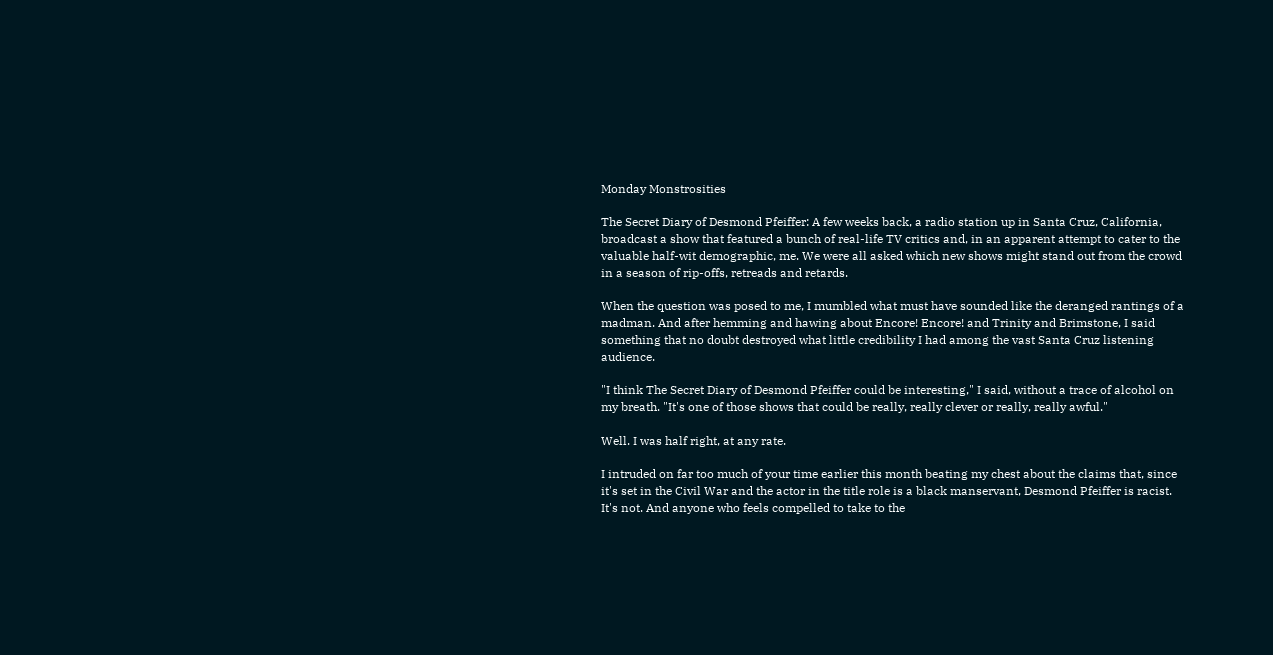Monday Monstrosities

The Secret Diary of Desmond Pfeiffer: A few weeks back, a radio station up in Santa Cruz, California, broadcast a show that featured a bunch of real-life TV critics and, in an apparent attempt to cater to the valuable half-wit demographic, me. We were all asked which new shows might stand out from the crowd in a season of rip-offs, retreads and retards.

When the question was posed to me, I mumbled what must have sounded like the deranged rantings of a madman. And after hemming and hawing about Encore! Encore! and Trinity and Brimstone, I said something that no doubt destroyed what little credibility I had among the vast Santa Cruz listening audience.

"I think The Secret Diary of Desmond Pfeiffer could be interesting," I said, without a trace of alcohol on my breath. "It's one of those shows that could be really, really clever or really, really awful."

Well. I was half right, at any rate.

I intruded on far too much of your time earlier this month beating my chest about the claims that, since it's set in the Civil War and the actor in the title role is a black manservant, Desmond Pfeiffer is racist. It's not. And anyone who feels compelled to take to the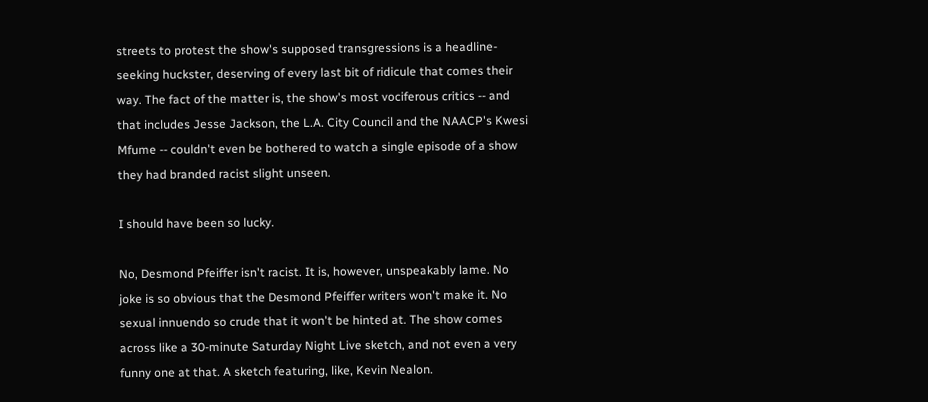streets to protest the show's supposed transgressions is a headline-seeking huckster, deserving of every last bit of ridicule that comes their way. The fact of the matter is, the show's most vociferous critics -- and that includes Jesse Jackson, the L.A. City Council and the NAACP's Kwesi Mfume -- couldn't even be bothered to watch a single episode of a show they had branded racist slight unseen.

I should have been so lucky.

No, Desmond Pfeiffer isn't racist. It is, however, unspeakably lame. No joke is so obvious that the Desmond Pfeiffer writers won't make it. No sexual innuendo so crude that it won't be hinted at. The show comes across like a 30-minute Saturday Night Live sketch, and not even a very funny one at that. A sketch featuring, like, Kevin Nealon.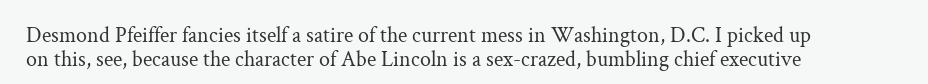Desmond Pfeiffer fancies itself a satire of the current mess in Washington, D.C. I picked up on this, see, because the character of Abe Lincoln is a sex-crazed, bumbling chief executive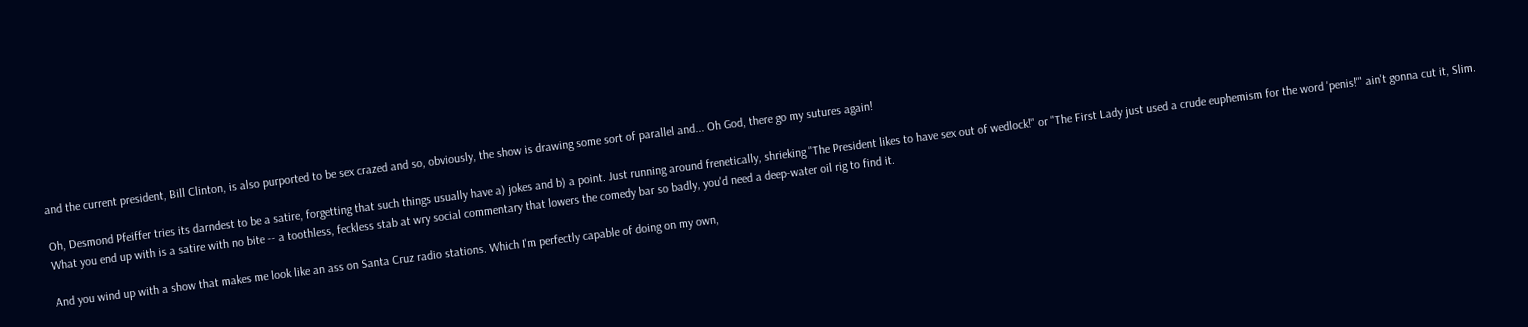and the current president, Bill Clinton, is also purported to be sex crazed and so, obviously, the show is drawing some sort of parallel and... Oh God, there go my sutures again!

Oh, Desmond Pfeiffer tries its darndest to be a satire, forgetting that such things usually have a) jokes and b) a point. Just running around frenetically, shrieking "The President likes to have sex out of wedlock!" or "The First Lady just used a crude euphemism for the word 'penis!'" ain't gonna cut it, Slim. What you end up with is a satire with no bite -- a toothless, feckless stab at wry social commentary that lowers the comedy bar so badly, you'd need a deep-water oil rig to find it.

And you wind up with a show that makes me look like an ass on Santa Cruz radio stations. Which I'm perfectly capable of doing on my own,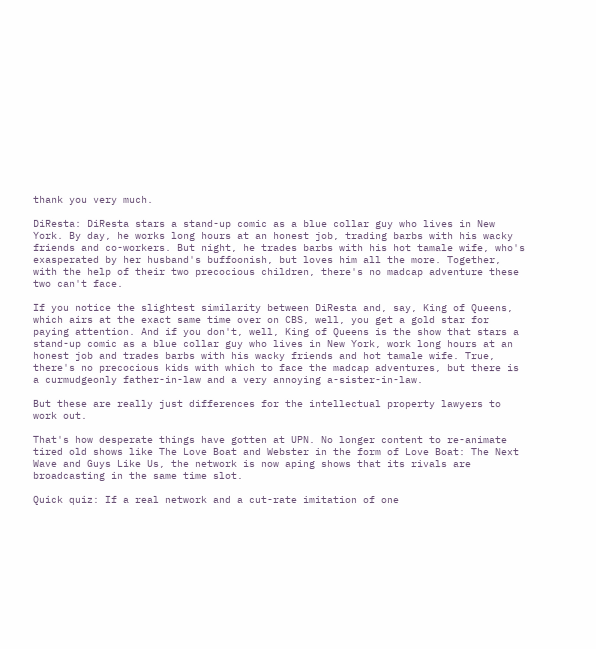thank you very much.

DiResta: DiResta stars a stand-up comic as a blue collar guy who lives in New York. By day, he works long hours at an honest job, trading barbs with his wacky friends and co-workers. But night, he trades barbs with his hot tamale wife, who's exasperated by her husband's buffoonish, but loves him all the more. Together, with the help of their two precocious children, there's no madcap adventure these two can't face.

If you notice the slightest similarity between DiResta and, say, King of Queens, which airs at the exact same time over on CBS, well, you get a gold star for paying attention. And if you don't, well, King of Queens is the show that stars a stand-up comic as a blue collar guy who lives in New York, work long hours at an honest job and trades barbs with his wacky friends and hot tamale wife. True, there's no precocious kids with which to face the madcap adventures, but there is a curmudgeonly father-in-law and a very annoying a-sister-in-law.

But these are really just differences for the intellectual property lawyers to work out.

That's how desperate things have gotten at UPN. No longer content to re-animate tired old shows like The Love Boat and Webster in the form of Love Boat: The Next Wave and Guys Like Us, the network is now aping shows that its rivals are broadcasting in the same time slot.

Quick quiz: If a real network and a cut-rate imitation of one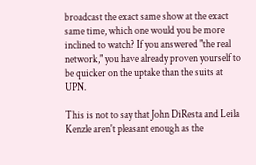broadcast the exact same show at the exact same time, which one would you be more inclined to watch? If you answered "the real network," you have already proven yourself to be quicker on the uptake than the suits at UPN.

This is not to say that John DiResta and Leila Kenzle aren't pleasant enough as the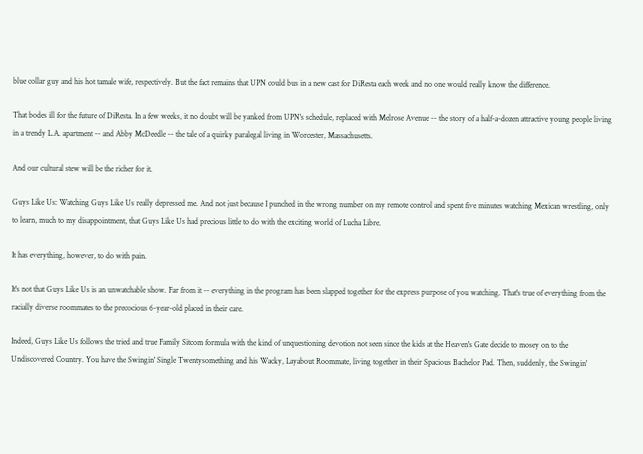blue collar guy and his hot tamale wife, respectively. But the fact remains that UPN could bus in a new cast for DiResta each week and no one would really know the difference.

That bodes ill for the future of DiResta. In a few weeks, it no doubt will be yanked from UPN's schedule, replaced with Melrose Avenue -- the story of a half-a-dozen attractive young people living in a trendy L.A. apartment -- and Abby McDeedle -- the tale of a quirky paralegal living in Worcester, Massachusetts.

And our cultural stew will be the richer for it.

Guys Like Us: Watching Guys Like Us really depressed me. And not just because I punched in the wrong number on my remote control and spent five minutes watching Mexican wrestling, only to learn, much to my disappointment, that Guys Like Us had precious little to do with the exciting world of Lucha Libre.

It has everything, however, to do with pain.

It's not that Guys Like Us is an unwatchable show. Far from it -- everything in the program has been slapped together for the express purpose of you watching. That's true of everything from the racially diverse roommates to the precocious 6-year-old placed in their care.

Indeed, Guys Like Us follows the tried and true Family Sitcom formula with the kind of unquestioning devotion not seen since the kids at the Heaven's Gate decide to mosey on to the Undiscovered Country. You have the Swingin' Single Twentysomething and his Wacky, Layabout Roommate, living together in their Spacious Bachelor Pad. Then, suddenly, the Swingin'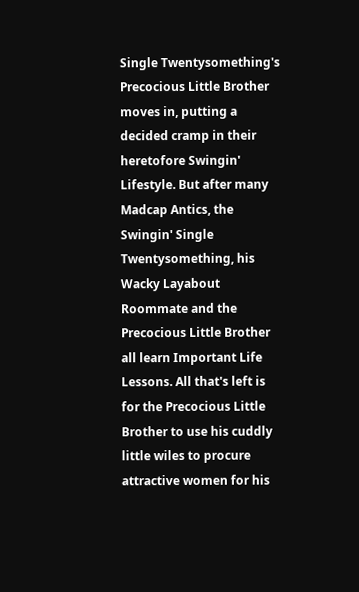Single Twentysomething's Precocious Little Brother moves in, putting a decided cramp in their heretofore Swingin' Lifestyle. But after many Madcap Antics, the Swingin' Single Twentysomething, his Wacky Layabout Roommate and the Precocious Little Brother all learn Important Life Lessons. All that's left is for the Precocious Little Brother to use his cuddly little wiles to procure attractive women for his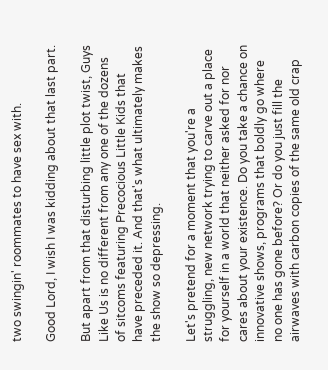two swingin' roommates to have sex with.

Good Lord, I wish I was kidding about that last part.

But apart from that disturbing little plot twist, Guys Like Us is no different from any one of the dozens of sitcoms featuring Precocious Little Kids that have preceded it. And that's what ultimately makes the show so depressing.

Let's pretend for a moment that you're a struggling, new network trying to carve out a place for yourself in a world that neither asked for nor cares about your existence. Do you take a chance on innovative shows, programs that boldly go where no one has gone before? Or do you just fill the airwaves with carbon copies of the same old crap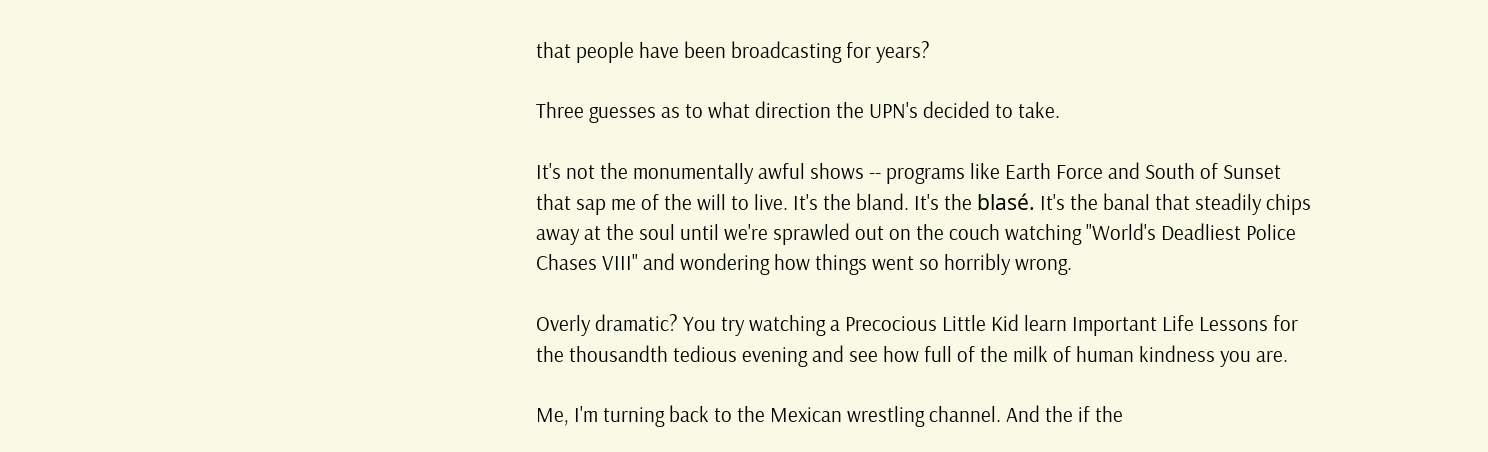that people have been broadcasting for years?

Three guesses as to what direction the UPN's decided to take.

It's not the monumentally awful shows -- programs like Earth Force and South of Sunset that sap me of the will to live. It's the bland. It's the blasé. It's the banal that steadily chips away at the soul until we're sprawled out on the couch watching "World's Deadliest Police Chases VIII" and wondering how things went so horribly wrong.

Overly dramatic? You try watching a Precocious Little Kid learn Important Life Lessons for the thousandth tedious evening and see how full of the milk of human kindness you are.

Me, I'm turning back to the Mexican wrestling channel. And the if the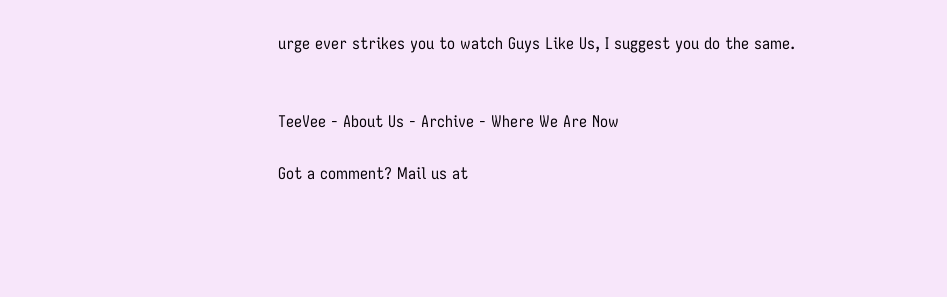urge ever strikes you to watch Guys Like Us, I suggest you do the same.


TeeVee - About Us - Archive - Where We Are Now

Got a comment? Mail us at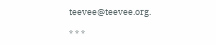teevee@teevee.org.

* * *